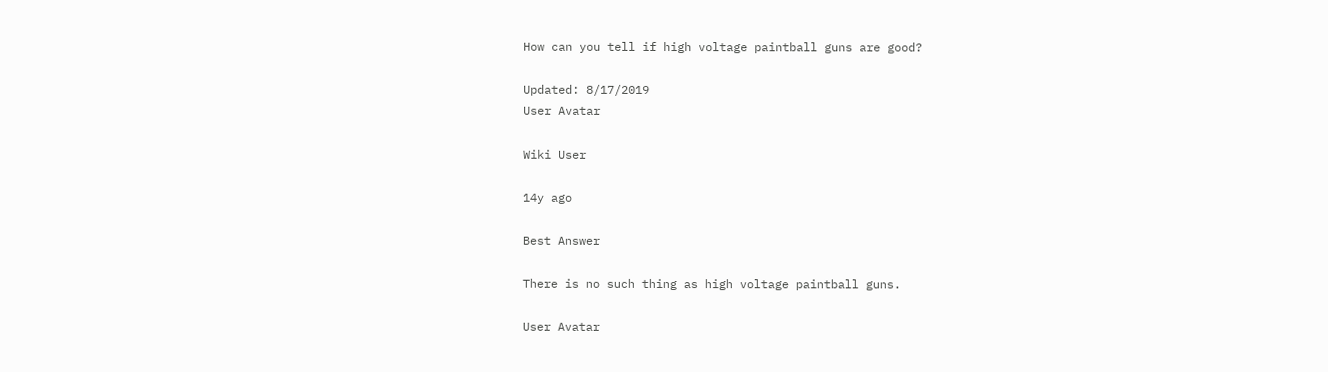How can you tell if high voltage paintball guns are good?

Updated: 8/17/2019
User Avatar

Wiki User

14y ago

Best Answer

There is no such thing as high voltage paintball guns.

User Avatar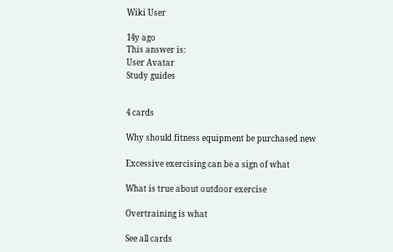Wiki User

14y ago
This answer is:
User Avatar
Study guides


4 cards

Why should fitness equipment be purchased new

Excessive exercising can be a sign of what

What is true about outdoor exercise

Overtraining is what

See all cards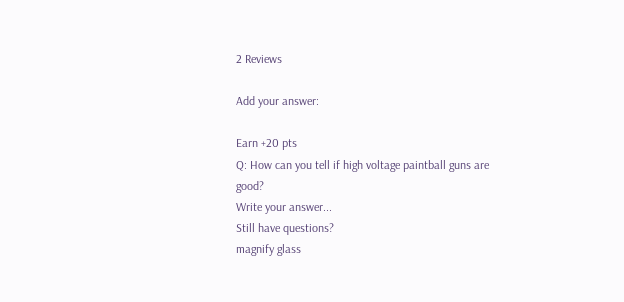2 Reviews

Add your answer:

Earn +20 pts
Q: How can you tell if high voltage paintball guns are good?
Write your answer...
Still have questions?
magnify glass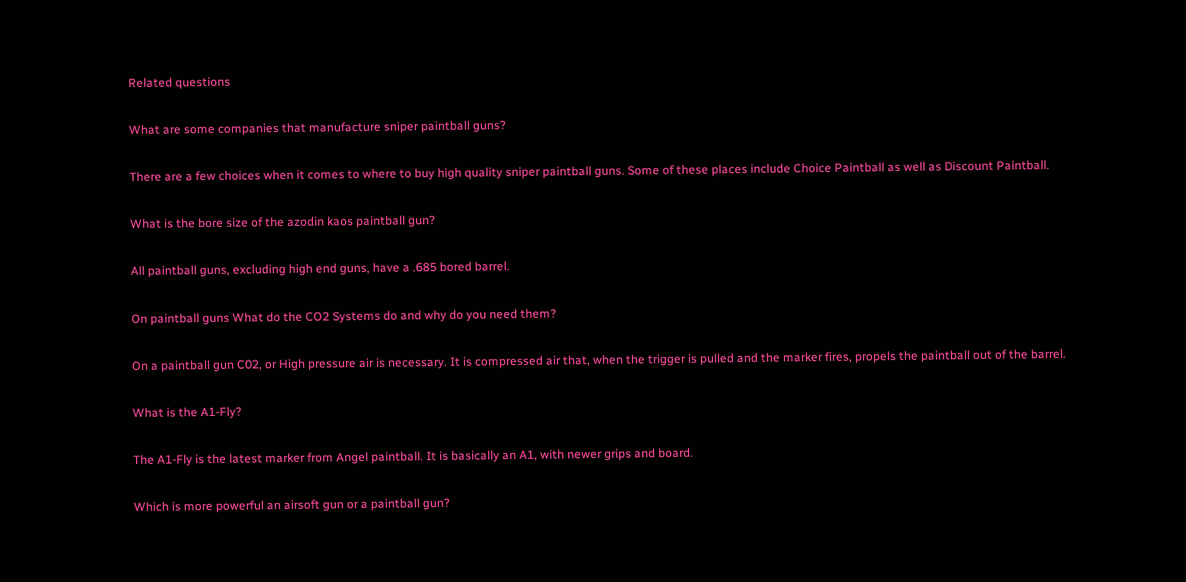Related questions

What are some companies that manufacture sniper paintball guns?

There are a few choices when it comes to where to buy high quality sniper paintball guns. Some of these places include Choice Paintball as well as Discount Paintball.

What is the bore size of the azodin kaos paintball gun?

All paintball guns, excluding high end guns, have a .685 bored barrel.

On paintball guns What do the CO2 Systems do and why do you need them?

On a paintball gun C02, or High pressure air is necessary. It is compressed air that, when the trigger is pulled and the marker fires, propels the paintball out of the barrel.

What is the A1-Fly?

The A1-Fly is the latest marker from Angel paintball. It is basically an A1, with newer grips and board.

Which is more powerful an airsoft gun or a paintball gun?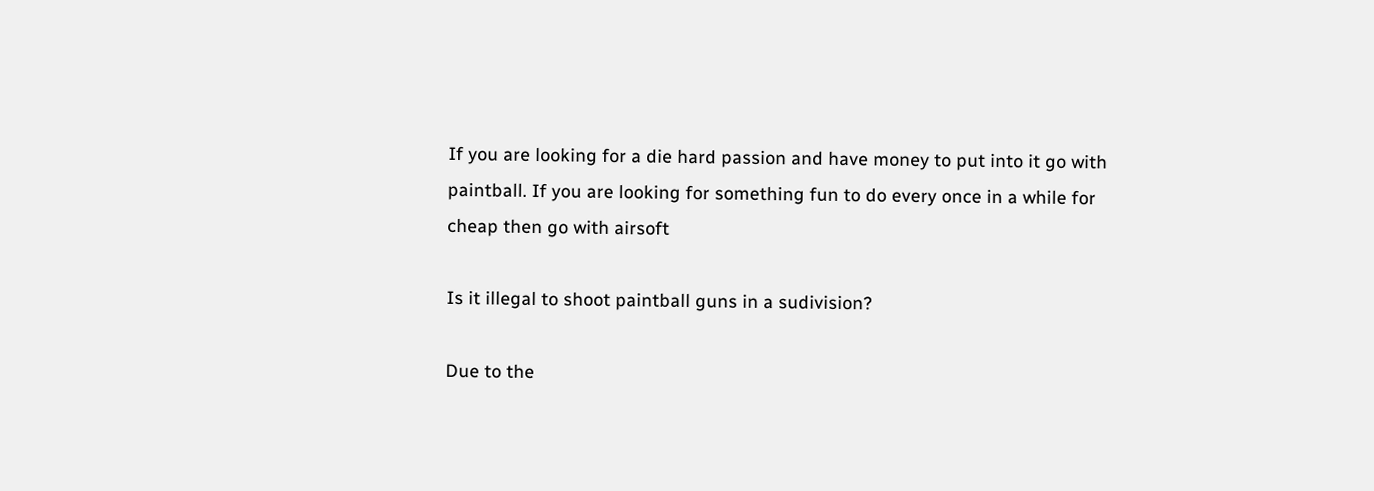If you are looking for a die hard passion and have money to put into it go with paintball. If you are looking for something fun to do every once in a while for cheap then go with airsoft

Is it illegal to shoot paintball guns in a sudivision?

Due to the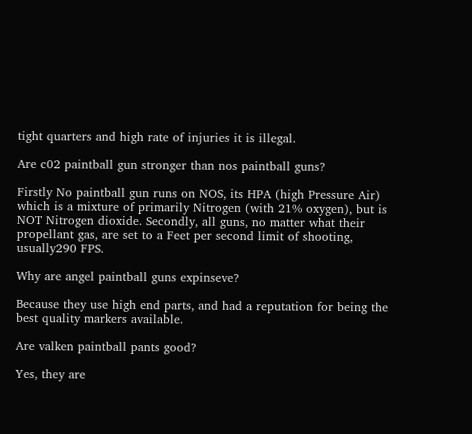tight quarters and high rate of injuries it is illegal.

Are c02 paintball gun stronger than nos paintball guns?

Firstly No paintball gun runs on NOS, its HPA (high Pressure Air) which is a mixture of primarily Nitrogen (with 21% oxygen), but is NOT Nitrogen dioxide. Secondly, all guns, no matter what their propellant gas, are set to a Feet per second limit of shooting, usually290 FPS.

Why are angel paintball guns expinseve?

Because they use high end parts, and had a reputation for being the best quality markers available.

Are valken paintball pants good?

Yes, they are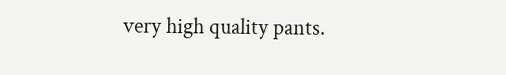very high quality pants.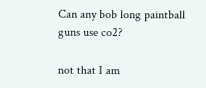Can any bob long paintball guns use co2?

not that I am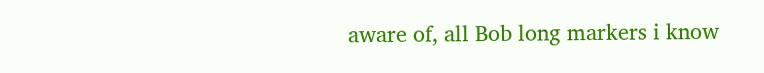aware of, all Bob long markers i know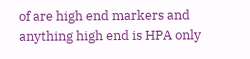of are high end markers and anything high end is HPA only